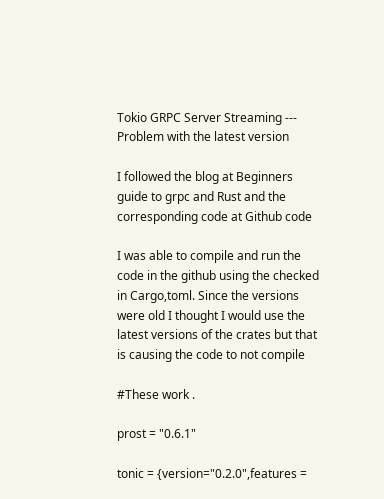Tokio GRPC Server Streaming --- Problem with the latest version

I followed the blog at Beginners guide to grpc and Rust and the corresponding code at Github code

I was able to compile and run the code in the github using the checked in Cargo,toml. Since the versions were old I thought I would use the latest versions of the crates but that is causing the code to not compile

#These work .

prost = "0.6.1"

tonic = {version="0.2.0",features =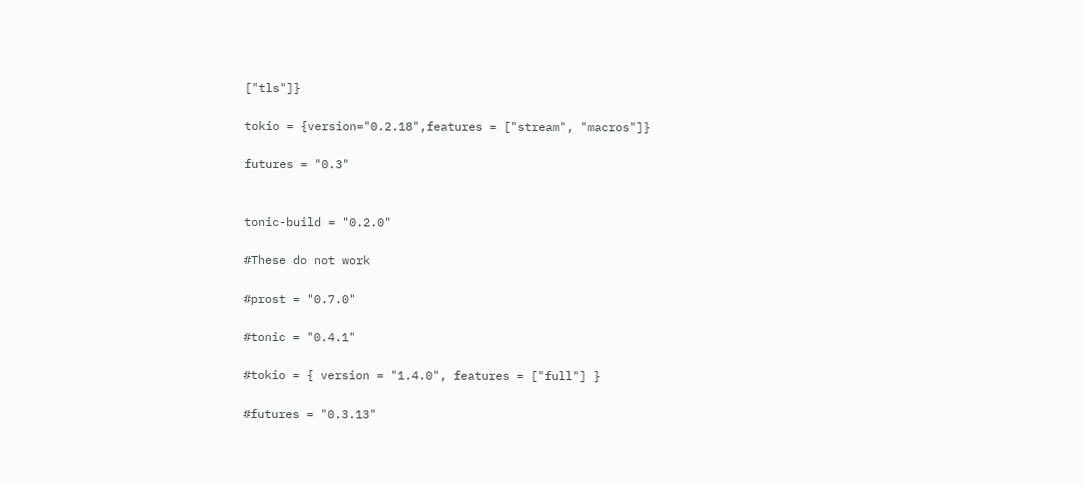["tls"]}

tokio = {version="0.2.18",features = ["stream", "macros"]}

futures = "0.3"


tonic-build = "0.2.0"

#These do not work

#prost = "0.7.0"

#tonic = "0.4.1"

#tokio = { version = "1.4.0", features = ["full"] }

#futures = "0.3.13"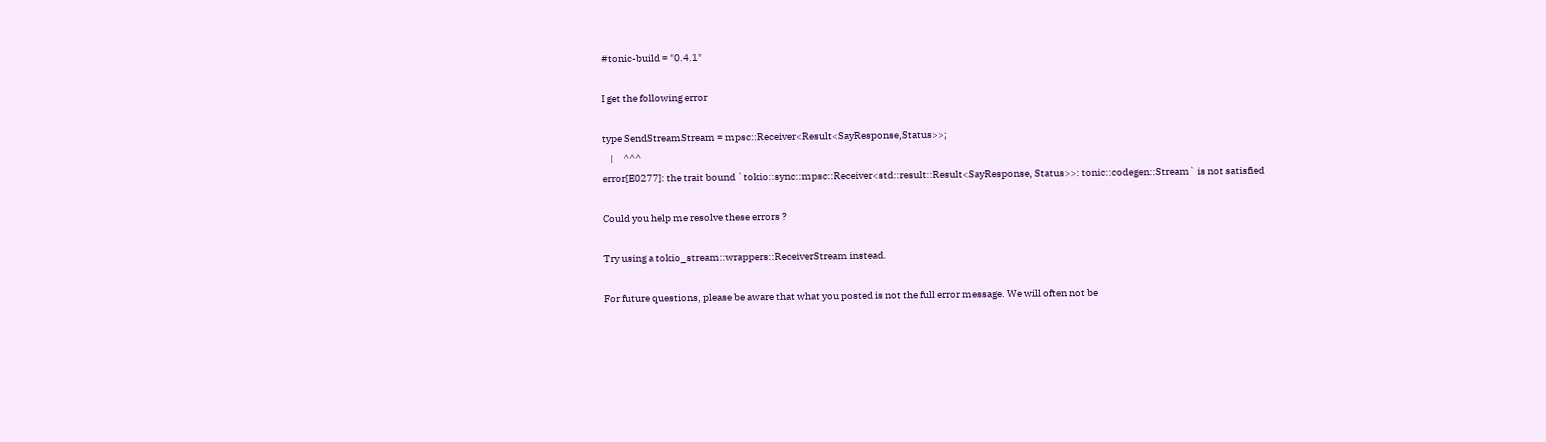#tonic-build = "0.4.1"

I get the following error

type SendStreamStream = mpsc::Receiver<Result<SayResponse,Status>>;
    |     ^^^
error[E0277]: the trait bound `tokio::sync::mpsc::Receiver<std::result::Result<SayResponse, Status>>: tonic::codegen::Stream` is not satisfied

Could you help me resolve these errors ?

Try using a tokio_stream::wrappers::ReceiverStream instead.

For future questions, please be aware that what you posted is not the full error message. We will often not be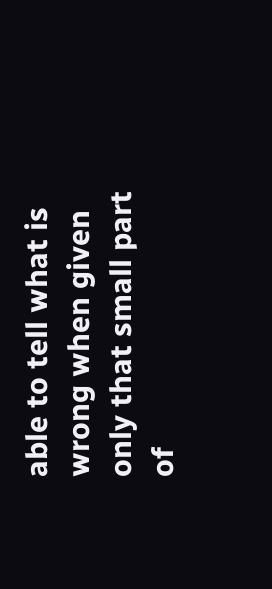able to tell what is wrong when given only that small part of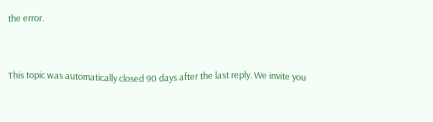the error.


This topic was automatically closed 90 days after the last reply. We invite you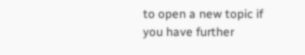to open a new topic if you have further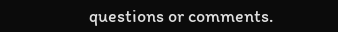questions or comments.